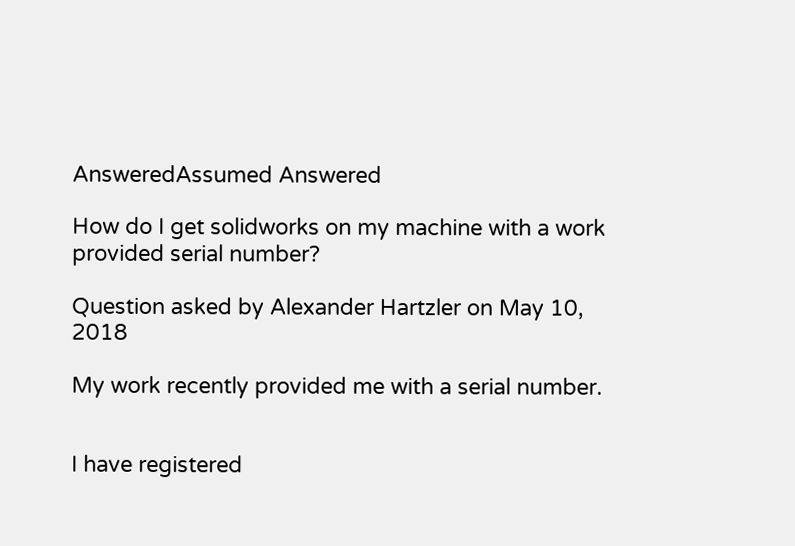AnsweredAssumed Answered

How do I get solidworks on my machine with a work provided serial number?

Question asked by Alexander Hartzler on May 10, 2018

My work recently provided me with a serial number.


I have registered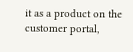it as a product on the customer portal,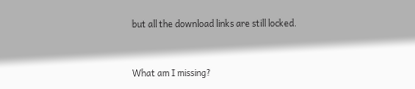but all the download links are still locked.


What am I missing?